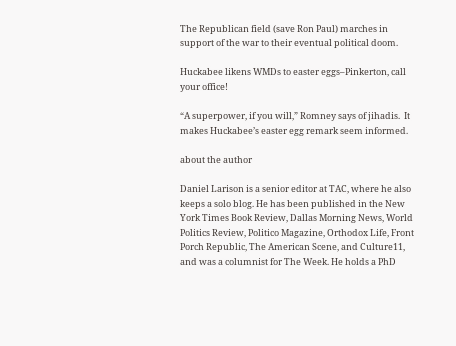The Republican field (save Ron Paul) marches in support of the war to their eventual political doom.

Huckabee likens WMDs to easter eggs–Pinkerton, call your office!

“A superpower, if you will,” Romney says of jihadis.  It makes Huckabee’s easter egg remark seem informed.

about the author

Daniel Larison is a senior editor at TAC, where he also keeps a solo blog. He has been published in the New York Times Book Review, Dallas Morning News, World Politics Review, Politico Magazine, Orthodox Life, Front Porch Republic, The American Scene, and Culture11, and was a columnist for The Week. He holds a PhD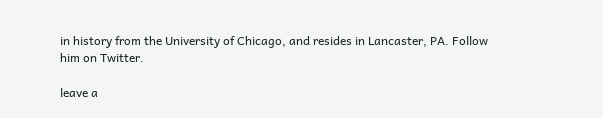in history from the University of Chicago, and resides in Lancaster, PA. Follow him on Twitter.

leave a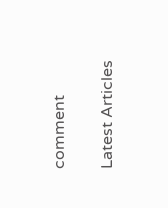comment

Latest Articles